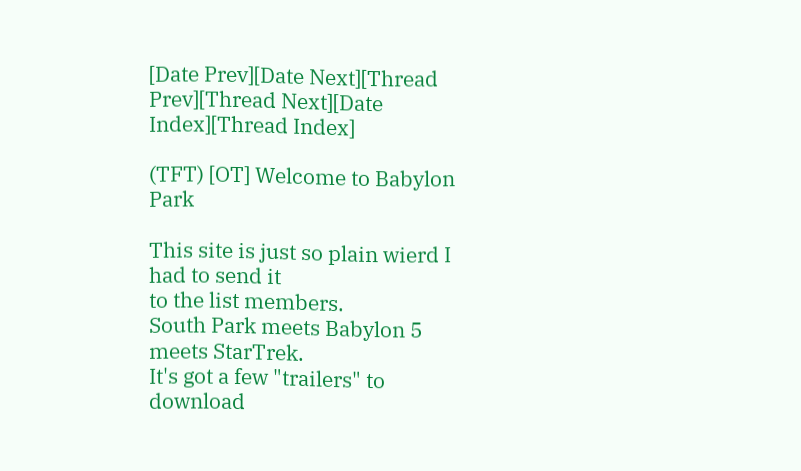[Date Prev][Date Next][Thread Prev][Thread Next][Date Index][Thread Index]

(TFT) [OT] Welcome to Babylon Park

This site is just so plain wierd I had to send it
to the list members.
South Park meets Babylon 5 meets StarTrek.
It's got a few "trailers" to download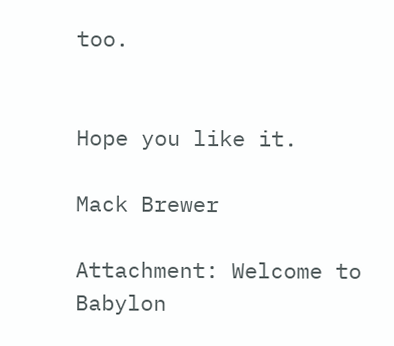too.


Hope you like it.

Mack Brewer

Attachment: Welcome to Babylon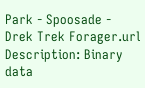Park - Spoosade - Drek Trek Forager.url
Description: Binary data